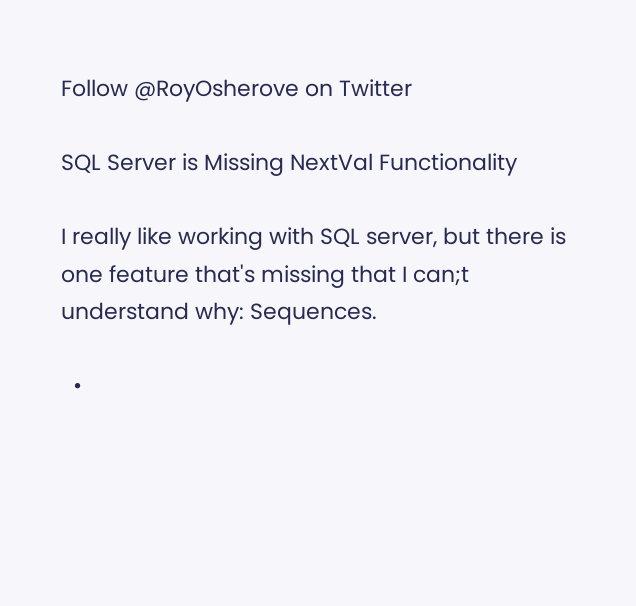Follow @RoyOsherove on Twitter

SQL Server is Missing NextVal Functionality

I really like working with SQL server, but there is one feature that's missing that I can;t understand why: Sequences.

  •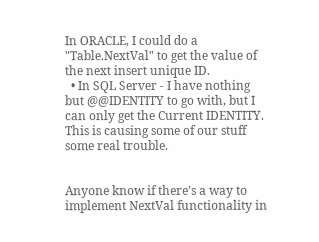In ORACLE, I could do a "Table.NextVal" to get the value of the next insert unique ID.
  • In SQL Server - I have nothing but @@IDENTITY to go with, but I can only get the Current IDENTITY. This is causing some of our stuff some real trouble.


Anyone know if there's a way to implement NextVal functionality in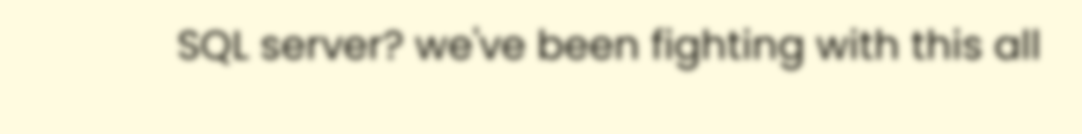SQL server? we've been fighting with this all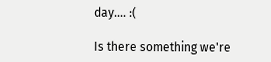day.... :(

Is there something we're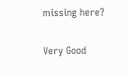missing here?

Very Good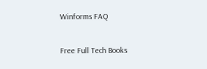Winforms FAQ

Free Full Tech Books